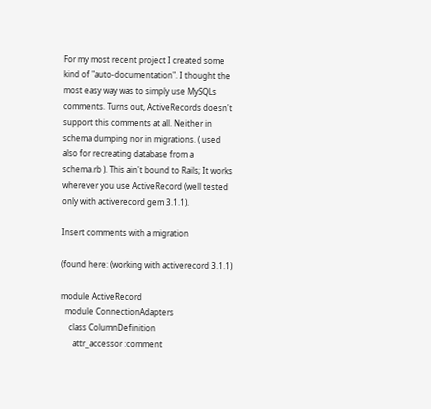For my most recent project I created some kind of "auto-documentation". I thought the most easy way was to simply use MySQLs comments. Turns out, ActiveRecords doesn't support this comments at all. Neither in schema dumping nor in migrations. ( used also for recreating database from a schema.rb ). This ain't bound to Rails; It works wherever you use ActiveRecord (well tested only with activerecord gem 3.1.1).

Insert comments with a migration

(found here: (working with activerecord 3.1.1)

module ActiveRecord
  module ConnectionAdapters
    class ColumnDefinition
      attr_accessor :comment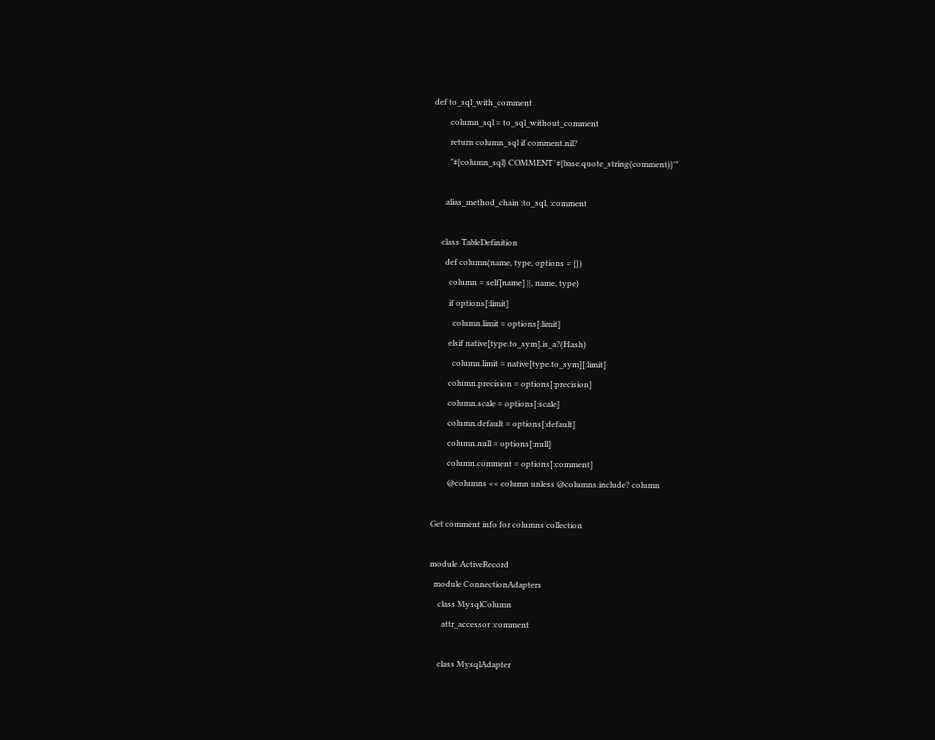def to_sql_with_comment
        column_sql = to_sql_without_comment
        return column_sql if comment.nil?
        "#{column_sql} COMMENT '#{base.quote_string(comment)}'"

      alias_method_chain :to_sql, :comment

    class TableDefinition
      def column(name, type, options = {})
        column = self[name] ||, name, type)
        if options[:limit]
          column.limit = options[:limit]
        elsif native[type.to_sym].is_a?(Hash)
          column.limit = native[type.to_sym][:limit]
        column.precision = options[:precision]
        column.scale = options[:scale]
        column.default = options[:default]
        column.null = options[:null]
        column.comment = options[:comment]
        @columns << column unless @columns.include? column

Get comment info for columns collection

module ActiveRecord
  module ConnectionAdapters
    class MysqlColumn
      attr_accessor :comment

    class MysqlAdapter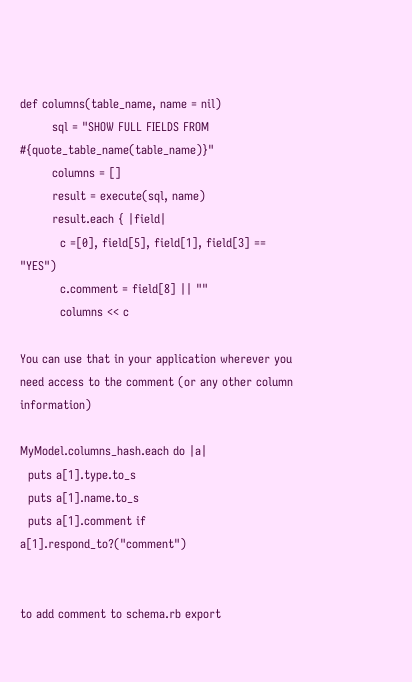def columns(table_name, name = nil)
        sql = "SHOW FULL FIELDS FROM #{quote_table_name(table_name)}"
        columns = []
        result = execute(sql, name)
        result.each { |field|
          c =[0], field[5], field[1], field[3] == "YES")
          c.comment = field[8] || ""
          columns << c

You can use that in your application wherever you need access to the comment (or any other column information)

MyModel.columns_hash.each do |a|
  puts a[1].type.to_s
  puts a[1].name.to_s
  puts a[1].comment if a[1].respond_to?("comment")


to add comment to schema.rb export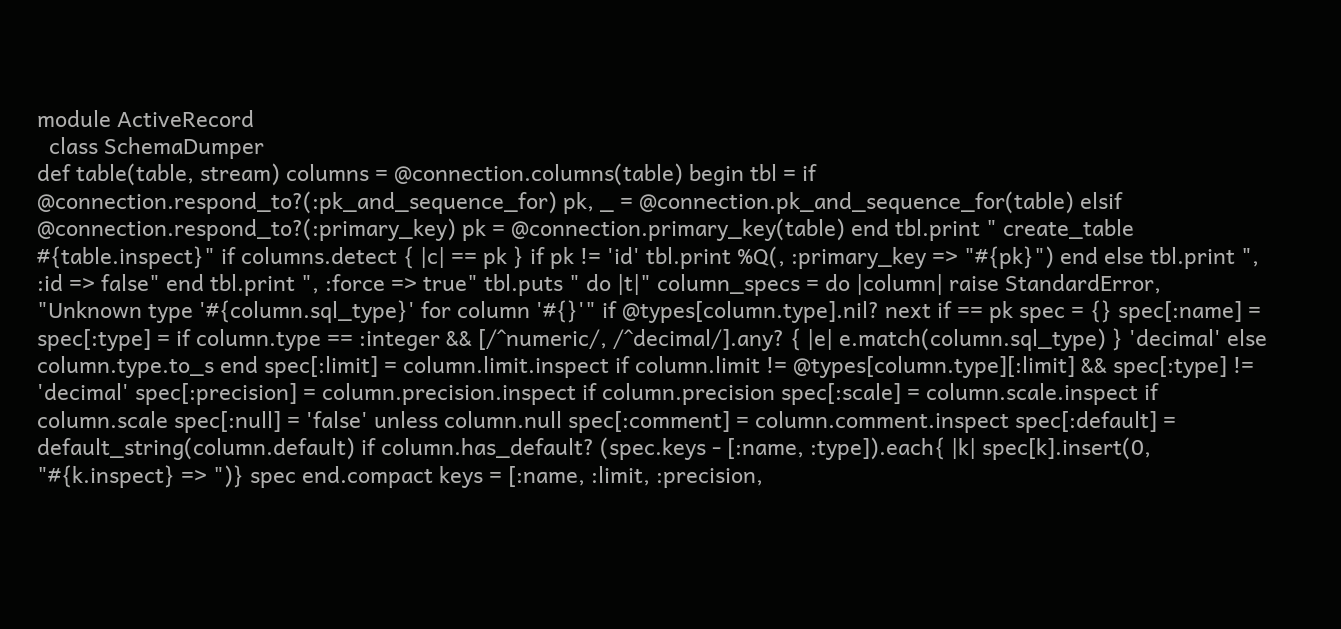module ActiveRecord
  class SchemaDumper
def table(table, stream) columns = @connection.columns(table) begin tbl = if @connection.respond_to?(:pk_and_sequence_for) pk, _ = @connection.pk_and_sequence_for(table) elsif @connection.respond_to?(:primary_key) pk = @connection.primary_key(table) end tbl.print " create_table #{table.inspect}" if columns.detect { |c| == pk } if pk != 'id' tbl.print %Q(, :primary_key => "#{pk}") end else tbl.print ", :id => false" end tbl.print ", :force => true" tbl.puts " do |t|" column_specs = do |column| raise StandardError, "Unknown type '#{column.sql_type}' for column '#{}'" if @types[column.type].nil? next if == pk spec = {} spec[:name] = spec[:type] = if column.type == :integer && [/^numeric/, /^decimal/].any? { |e| e.match(column.sql_type) } 'decimal' else column.type.to_s end spec[:limit] = column.limit.inspect if column.limit != @types[column.type][:limit] && spec[:type] != 'decimal' spec[:precision] = column.precision.inspect if column.precision spec[:scale] = column.scale.inspect if column.scale spec[:null] = 'false' unless column.null spec[:comment] = column.comment.inspect spec[:default] = default_string(column.default) if column.has_default? (spec.keys - [:name, :type]).each{ |k| spec[k].insert(0, "#{k.inspect} => ")} spec end.compact keys = [:name, :limit, :precision,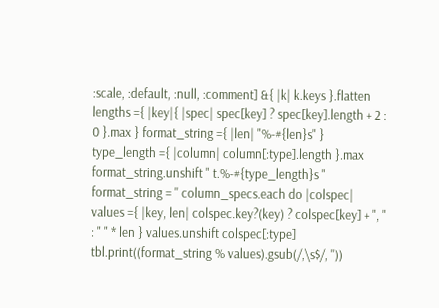:scale, :default, :null, :comment] &{ |k| k.keys }.flatten lengths ={ |key|{ |spec| spec[key] ? spec[key].length + 2 : 0 }.max } format_string ={ |len| "%-#{len}s" } type_length ={ |column| column[:type].length }.max format_string.unshift " t.%-#{type_length}s " format_string = '' column_specs.each do |colspec| values ={ |key, len| colspec.key?(key) ? colspec[key] + ", " : " " * len } values.unshift colspec[:type] tbl.print((format_string % values).gsub(/,\s$/, ''))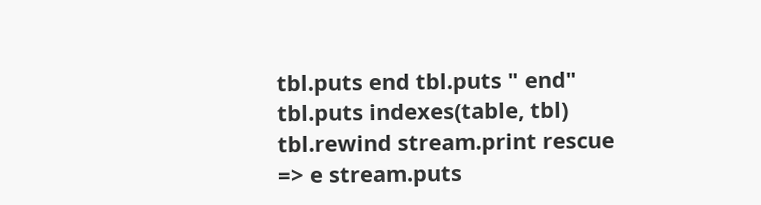tbl.puts end tbl.puts " end" tbl.puts indexes(table, tbl) tbl.rewind stream.print rescue => e stream.puts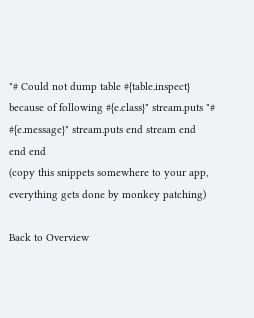"# Could not dump table #{table.inspect} because of following #{e.class}" stream.puts "# #{e.message}" stream.puts end stream end
end end
(copy this snippets somewhere to your app, everything gets done by monkey patching)

Back to Overview